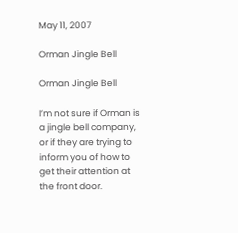May 11, 2007

Orman Jingle Bell

Orman Jingle Bell

I’m not sure if Orman is a jingle bell company, or if they are trying to inform you of how to get their attention at the front door.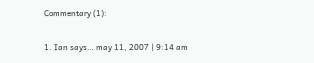Commentary (1):

1. Ian says… may 11, 2007 | 9:14 am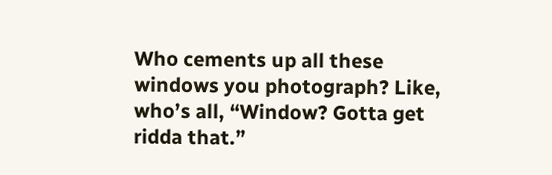Who cements up all these windows you photograph? Like, who’s all, “Window? Gotta get ridda that.”